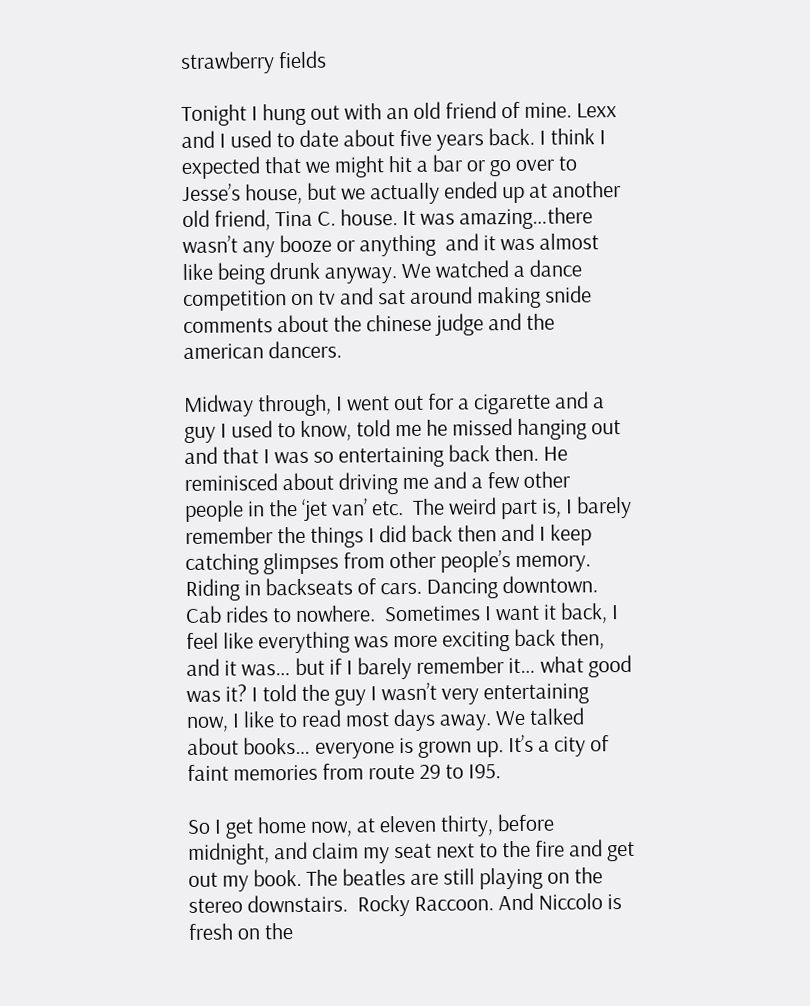strawberry fields

Tonight I hung out with an old friend of mine. Lexx and I used to date about five years back. I think I expected that we might hit a bar or go over to Jesse’s house, but we actually ended up at another old friend, Tina C. house. It was amazing…there wasn’t any booze or anything  and it was almost like being drunk anyway. We watched a dance competition on tv and sat around making snide comments about the chinese judge and the american dancers.

Midway through, I went out for a cigarette and a guy I used to know, told me he missed hanging out and that I was so entertaining back then. He reminisced about driving me and a few other people in the ‘jet van’ etc.  The weird part is, I barely remember the things I did back then and I keep catching glimpses from other people’s memory. Riding in backseats of cars. Dancing downtown. Cab rides to nowhere.  Sometimes I want it back, I feel like everything was more exciting back then, and it was… but if I barely remember it… what good was it? I told the guy I wasn’t very entertaining now, I like to read most days away. We talked about books… everyone is grown up. It’s a city of faint memories from route 29 to I95.

So I get home now, at eleven thirty, before midnight, and claim my seat next to the fire and get out my book. The beatles are still playing on the stereo downstairs.  Rocky Raccoon. And Niccolo is fresh on the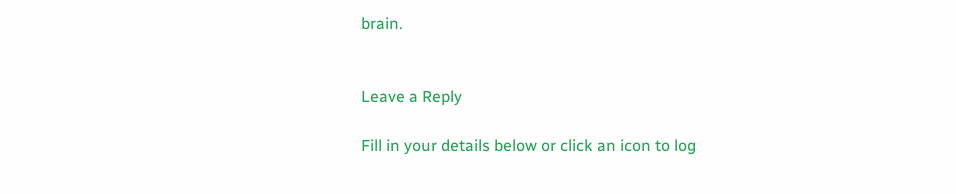brain.


Leave a Reply

Fill in your details below or click an icon to log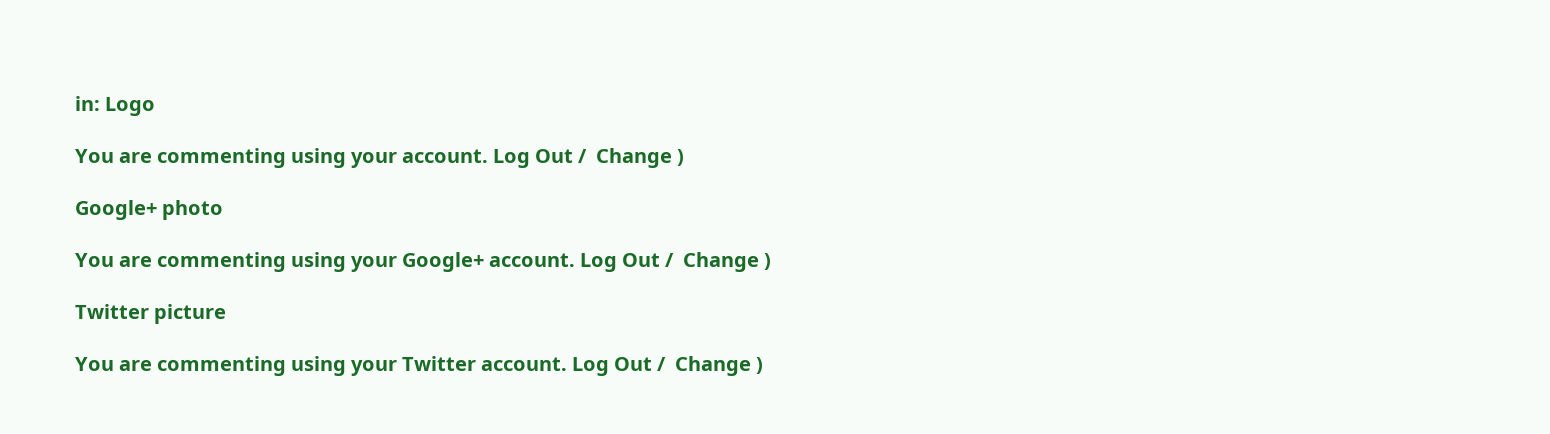in: Logo

You are commenting using your account. Log Out /  Change )

Google+ photo

You are commenting using your Google+ account. Log Out /  Change )

Twitter picture

You are commenting using your Twitter account. Log Out /  Change )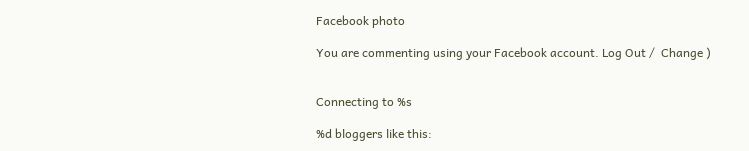Facebook photo

You are commenting using your Facebook account. Log Out /  Change )


Connecting to %s

%d bloggers like this: